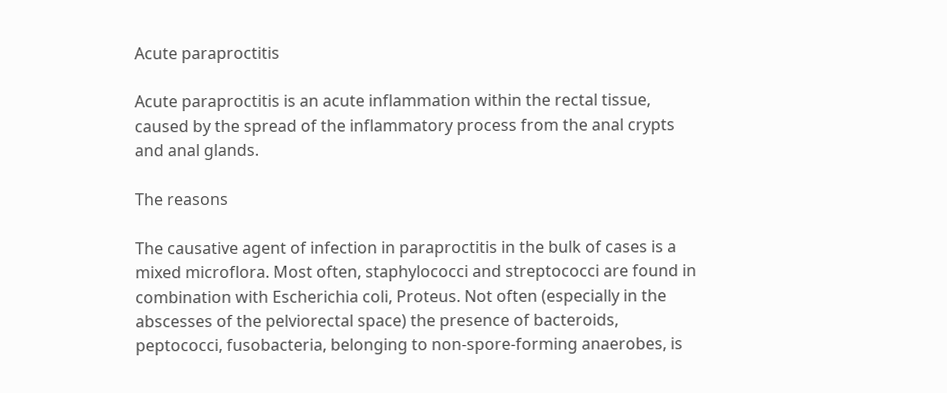Acute paraproctitis

Acute paraproctitis is an acute inflammation within the rectal tissue, caused by the spread of the inflammatory process from the anal crypts and anal glands.

The reasons

The causative agent of infection in paraproctitis in the bulk of cases is a mixed microflora. Most often, staphylococci and streptococci are found in combination with Escherichia coli, Proteus. Not often (especially in the abscesses of the pelviorectal space) the presence of bacteroids, peptococci, fusobacteria, belonging to non-spore-forming anaerobes, is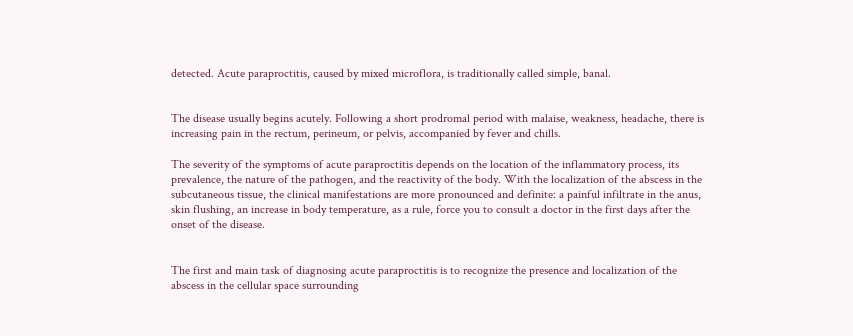detected. Acute paraproctitis, caused by mixed microflora, is traditionally called simple, banal.


The disease usually begins acutely. Following a short prodromal period with malaise, weakness, headache, there is increasing pain in the rectum, perineum, or pelvis, accompanied by fever and chills.

The severity of the symptoms of acute paraproctitis depends on the location of the inflammatory process, its prevalence, the nature of the pathogen, and the reactivity of the body. With the localization of the abscess in the subcutaneous tissue, the clinical manifestations are more pronounced and definite: a painful infiltrate in the anus, skin flushing, an increase in body temperature, as a rule, force you to consult a doctor in the first days after the onset of the disease.


The first and main task of diagnosing acute paraproctitis is to recognize the presence and localization of the abscess in the cellular space surrounding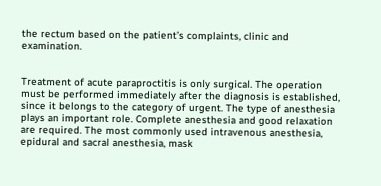the rectum based on the patient’s complaints, clinic and examination.


Treatment of acute paraproctitis is only surgical. The operation must be performed immediately after the diagnosis is established, since it belongs to the category of urgent. The type of anesthesia plays an important role. Complete anesthesia and good relaxation are required. The most commonly used intravenous anesthesia, epidural and sacral anesthesia, mask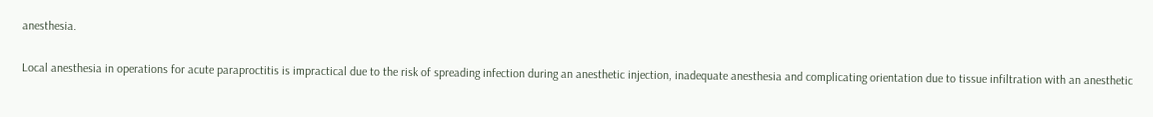anesthesia.

Local anesthesia in operations for acute paraproctitis is impractical due to the risk of spreading infection during an anesthetic injection, inadequate anesthesia and complicating orientation due to tissue infiltration with an anesthetic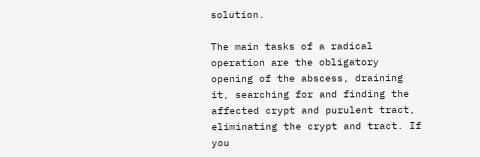solution.

The main tasks of a radical operation are the obligatory opening of the abscess, draining it, searching for and finding the affected crypt and purulent tract, eliminating the crypt and tract. If you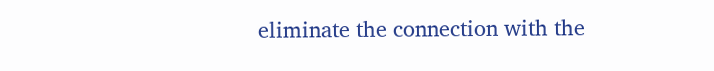eliminate the connection with the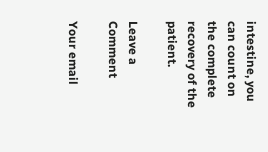intestine, you can count on the complete recovery of the patient.

Leave a Comment

Your email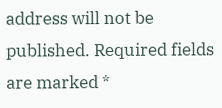address will not be published. Required fields are marked *